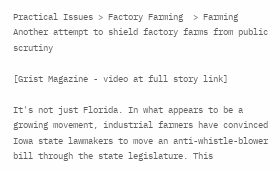Practical Issues > Factory Farming  > Farming
Another attempt to shield factory farms from public scrutiny

[Grist Magazine - video at full story link]

It's not just Florida. In what appears to be a growing movement, industrial farmers have convinced Iowa state lawmakers to move an anti-whistle-blower bill through the state legislature. This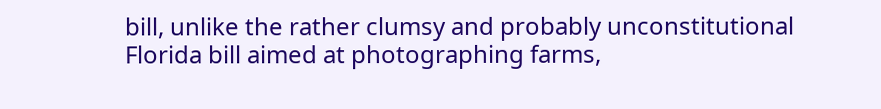bill, unlike the rather clumsy and probably unconstitutional Florida bill aimed at photographing farms,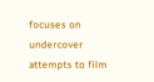focuses on undercover attempts to film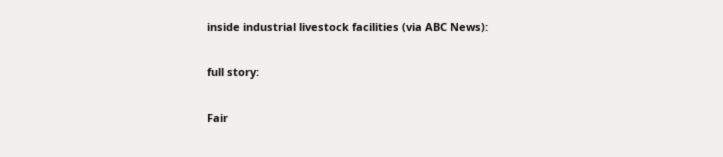inside industrial livestock facilities (via ABC News):

full story:

Fair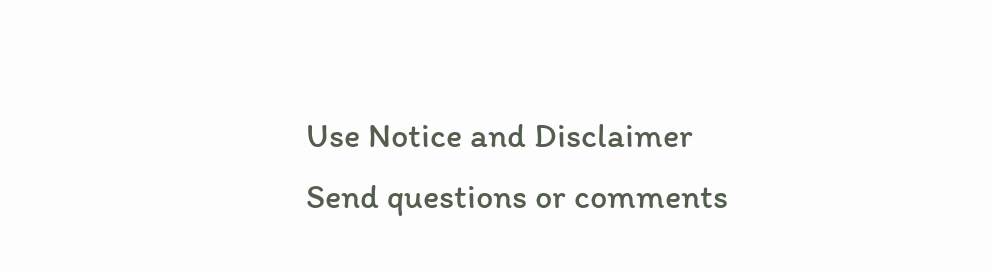Use Notice and Disclaimer
Send questions or comments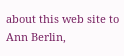about this web site to Ann Berlin,